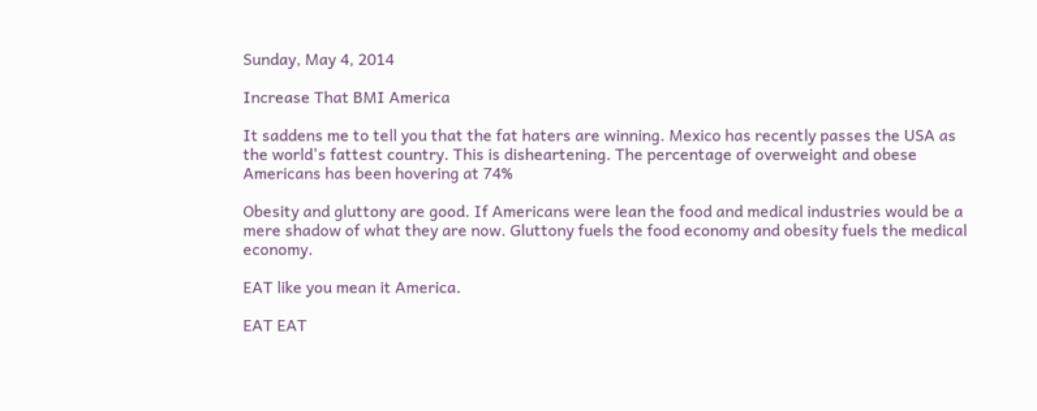Sunday, May 4, 2014

Increase That BMI America

It saddens me to tell you that the fat haters are winning. Mexico has recently passes the USA as the world's fattest country. This is disheartening. The percentage of overweight and obese Americans has been hovering at 74%

Obesity and gluttony are good. If Americans were lean the food and medical industries would be a mere shadow of what they are now. Gluttony fuels the food economy and obesity fuels the medical economy.

EAT like you mean it America.

EAT EAT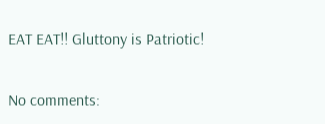EAT EAT!! Gluttony is Patriotic!

No comments: